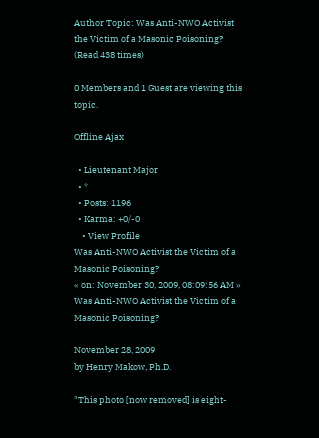Author Topic: Was Anti-NWO Activist the Victim of a Masonic Poisoning?  (Read 438 times)

0 Members and 1 Guest are viewing this topic.

Offline Ajax

  • Lieutenant Major
  • *
  • Posts: 1196
  • Karma: +0/-0
    • View Profile
Was Anti-NWO Activist the Victim of a Masonic Poisoning?
« on: November 30, 2009, 08:09:56 AM »
Was Anti-NWO Activist the Victim of a Masonic Poisoning?

November 28, 2009
by Henry Makow, Ph.D.

"This photo [now removed] is eight-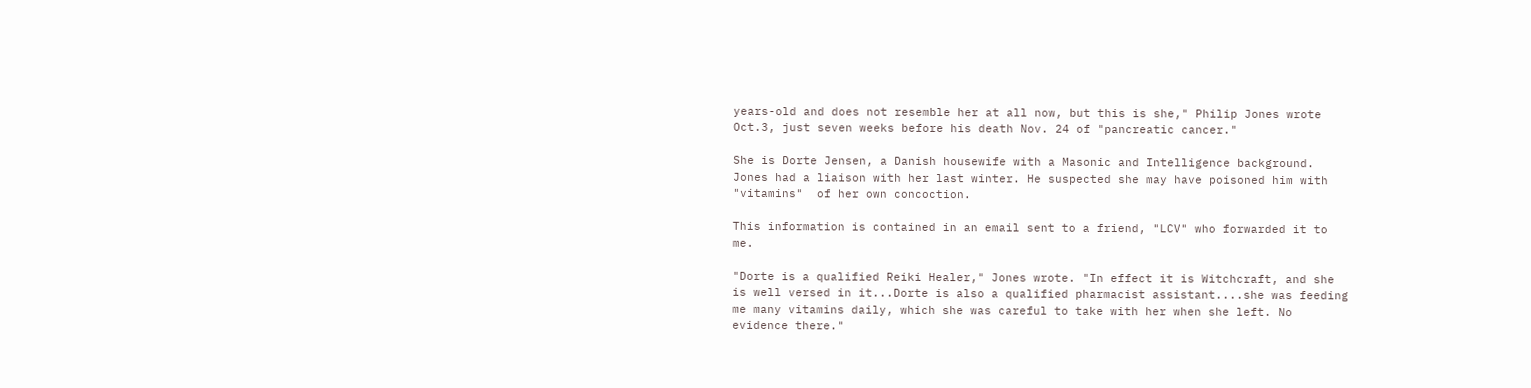years-old and does not resemble her at all now, but this is she," Philip Jones wrote Oct.3, just seven weeks before his death Nov. 24 of "pancreatic cancer."

She is Dorte Jensen, a Danish housewife with a Masonic and Intelligence background. Jones had a liaison with her last winter. He suspected she may have poisoned him with "vitamins"  of her own concoction.

This information is contained in an email sent to a friend, "LCV" who forwarded it to me.

"Dorte is a qualified Reiki Healer," Jones wrote. "In effect it is Witchcraft, and she is well versed in it...Dorte is also a qualified pharmacist assistant....she was feeding me many vitamins daily, which she was careful to take with her when she left. No evidence there."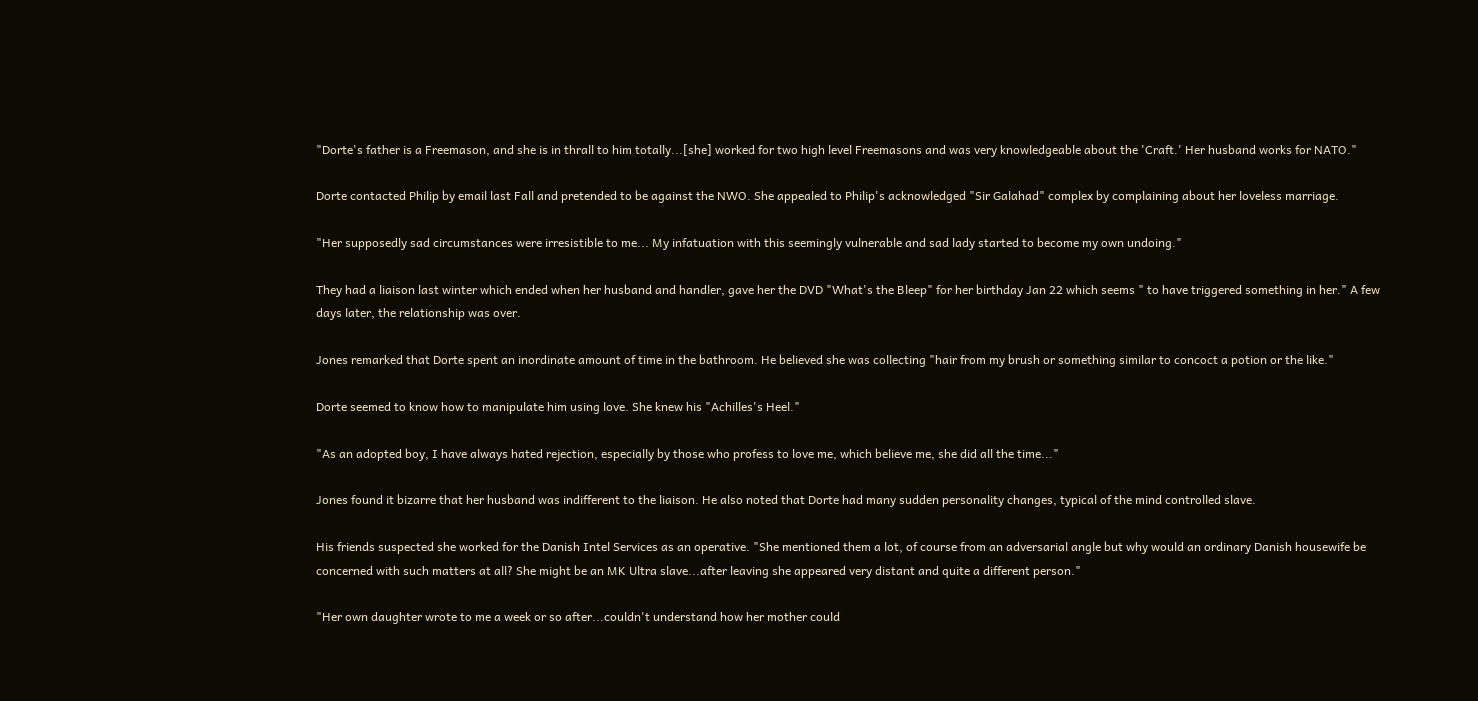"Dorte's father is a Freemason, and she is in thrall to him totally...[she] worked for two high level Freemasons and was very knowledgeable about the 'Craft.' Her husband works for NATO."

Dorte contacted Philip by email last Fall and pretended to be against the NWO. She appealed to Philip's acknowledged "Sir Galahad" complex by complaining about her loveless marriage.

"Her supposedly sad circumstances were irresistible to me... My infatuation with this seemingly vulnerable and sad lady started to become my own undoing."

They had a liaison last winter which ended when her husband and handler, gave her the DVD "What's the Bleep" for her birthday Jan 22 which seems " to have triggered something in her." A few days later, the relationship was over.

Jones remarked that Dorte spent an inordinate amount of time in the bathroom. He believed she was collecting "hair from my brush or something similar to concoct a potion or the like."

Dorte seemed to know how to manipulate him using love. She knew his "Achilles's Heel."

"As an adopted boy, I have always hated rejection, especially by those who profess to love me, which believe me, she did all the time..."

Jones found it bizarre that her husband was indifferent to the liaison. He also noted that Dorte had many sudden personality changes, typical of the mind controlled slave.

His friends suspected she worked for the Danish Intel Services as an operative. "She mentioned them a lot, of course from an adversarial angle but why would an ordinary Danish housewife be concerned with such matters at all? She might be an MK Ultra slave...after leaving she appeared very distant and quite a different person."

"Her own daughter wrote to me a week or so after...couldn't understand how her mother could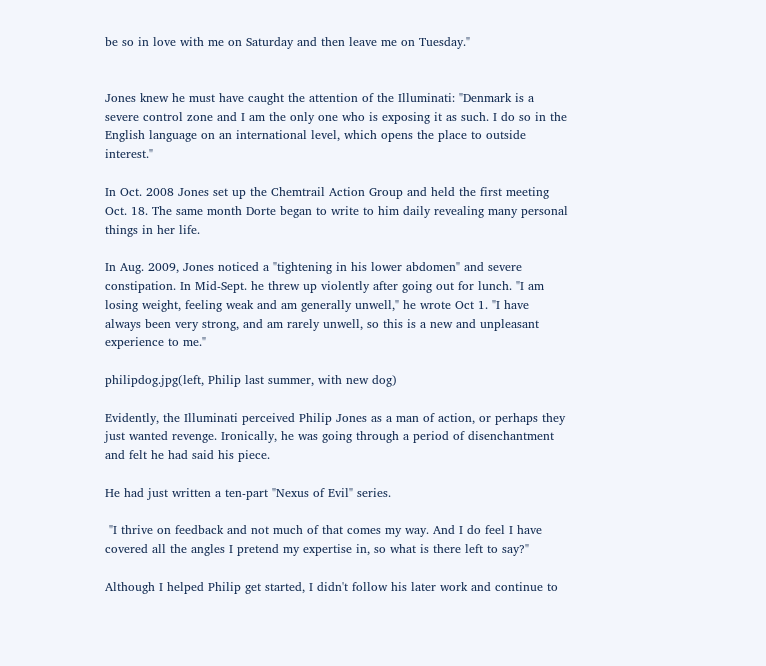be so in love with me on Saturday and then leave me on Tuesday."


Jones knew he must have caught the attention of the Illuminati: "Denmark is a severe control zone and I am the only one who is exposing it as such. I do so in the English language on an international level, which opens the place to outside interest."

In Oct. 2008 Jones set up the Chemtrail Action Group and held the first meeting Oct. 18. The same month Dorte began to write to him daily revealing many personal things in her life.

In Aug. 2009, Jones noticed a "tightening in his lower abdomen" and severe constipation. In Mid-Sept. he threw up violently after going out for lunch. "I am losing weight, feeling weak and am generally unwell," he wrote Oct 1. "I have always been very strong, and am rarely unwell, so this is a new and unpleasant experience to me."

philipdog.jpg(left, Philip last summer, with new dog)

Evidently, the Illuminati perceived Philip Jones as a man of action, or perhaps they just wanted revenge. Ironically, he was going through a period of disenchantment and felt he had said his piece.

He had just written a ten-part "Nexus of Evil" series.

 "I thrive on feedback and not much of that comes my way. And I do feel I have covered all the angles I pretend my expertise in, so what is there left to say?"

Although I helped Philip get started, I didn't follow his later work and continue to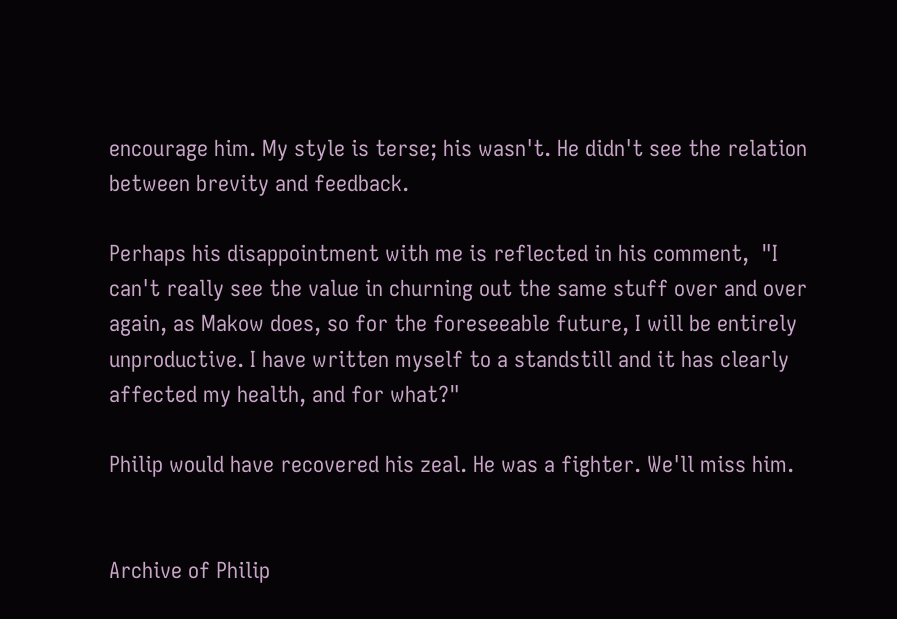encourage him. My style is terse; his wasn't. He didn't see the relation between brevity and feedback.

Perhaps his disappointment with me is reflected in his comment,  "I can't really see the value in churning out the same stuff over and over again, as Makow does, so for the foreseeable future, I will be entirely unproductive. I have written myself to a standstill and it has clearly affected my health, and for what?"

Philip would have recovered his zeal. He was a fighter. We'll miss him.


Archive of Philip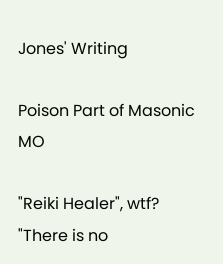Jones' Writing

Poison Part of Masonic MO

"Reiki Healer", wtf?
"There is no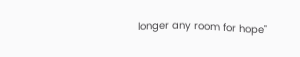longer any room for hope"